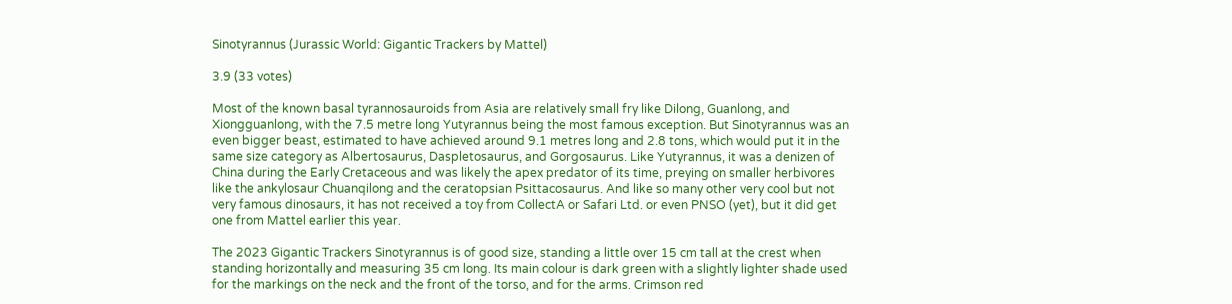Sinotyrannus (Jurassic World: Gigantic Trackers by Mattel)

3.9 (33 votes)

Most of the known basal tyrannosauroids from Asia are relatively small fry like Dilong, Guanlong, and Xiongguanlong, with the 7.5 metre long Yutyrannus being the most famous exception. But Sinotyrannus was an even bigger beast, estimated to have achieved around 9.1 metres long and 2.8 tons, which would put it in the same size category as Albertosaurus, Daspletosaurus, and Gorgosaurus. Like Yutyrannus, it was a denizen of China during the Early Cretaceous and was likely the apex predator of its time, preying on smaller herbivores like the ankylosaur Chuanqilong and the ceratopsian Psittacosaurus. And like so many other very cool but not very famous dinosaurs, it has not received a toy from CollectA or Safari Ltd. or even PNSO (yet), but it did get one from Mattel earlier this year.

The 2023 Gigantic Trackers Sinotyrannus is of good size, standing a little over 15 cm tall at the crest when standing horizontally and measuring 35 cm long. Its main colour is dark green with a slightly lighter shade used for the markings on the neck and the front of the torso, and for the arms. Crimson red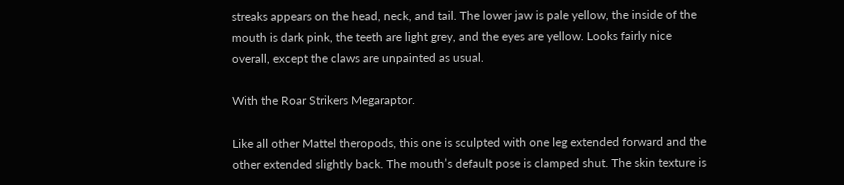streaks appears on the head, neck, and tail. The lower jaw is pale yellow, the inside of the mouth is dark pink, the teeth are light grey, and the eyes are yellow. Looks fairly nice overall, except the claws are unpainted as usual.

With the Roar Strikers Megaraptor.

Like all other Mattel theropods, this one is sculpted with one leg extended forward and the other extended slightly back. The mouth’s default pose is clamped shut. The skin texture is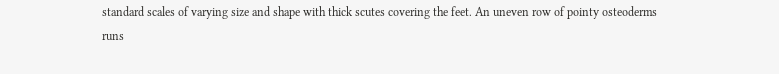standard scales of varying size and shape with thick scutes covering the feet. An uneven row of pointy osteoderms runs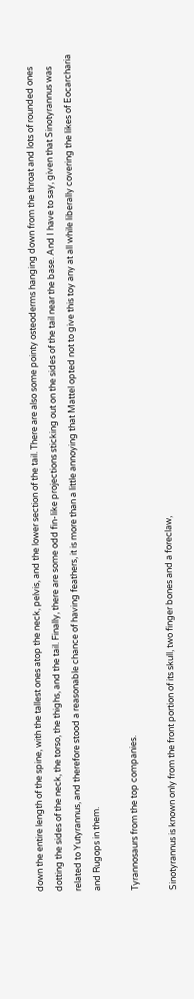down the entire length of the spine, with the tallest ones atop the neck, pelvis, and the lower section of the tail. There are also some pointy osteoderms hanging down from the throat and lots of rounded ones dotting the sides of the neck, the torso, the thighs, and the tail. Finally, there are some odd fin-like projections sticking out on the sides of the tail near the base. And I have to say, given that Sinotyrannus was related to Yutyrannus, and therefore stood a reasonable chance of having feathers, it is more than a little annoying that Mattel opted not to give this toy any at all while liberally covering the likes of Eocarcharia and Rugops in them.

Tyrannosaurs from the top companies.

Sinotyrannus is known only from the front portion of its skull, two finger bones and a foreclaw,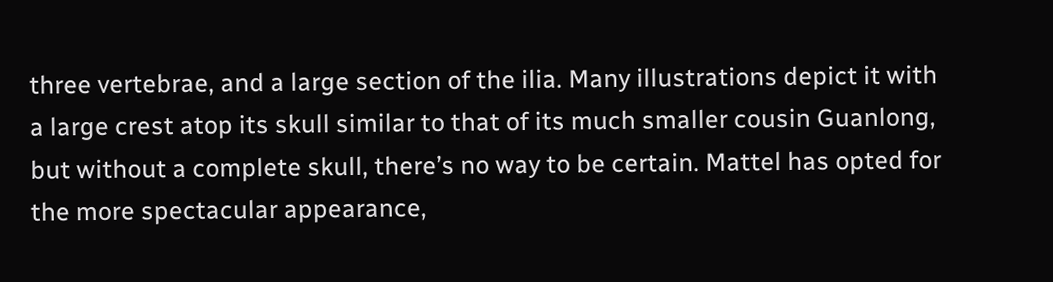three vertebrae, and a large section of the ilia. Many illustrations depict it with a large crest atop its skull similar to that of its much smaller cousin Guanlong, but without a complete skull, there’s no way to be certain. Mattel has opted for the more spectacular appearance,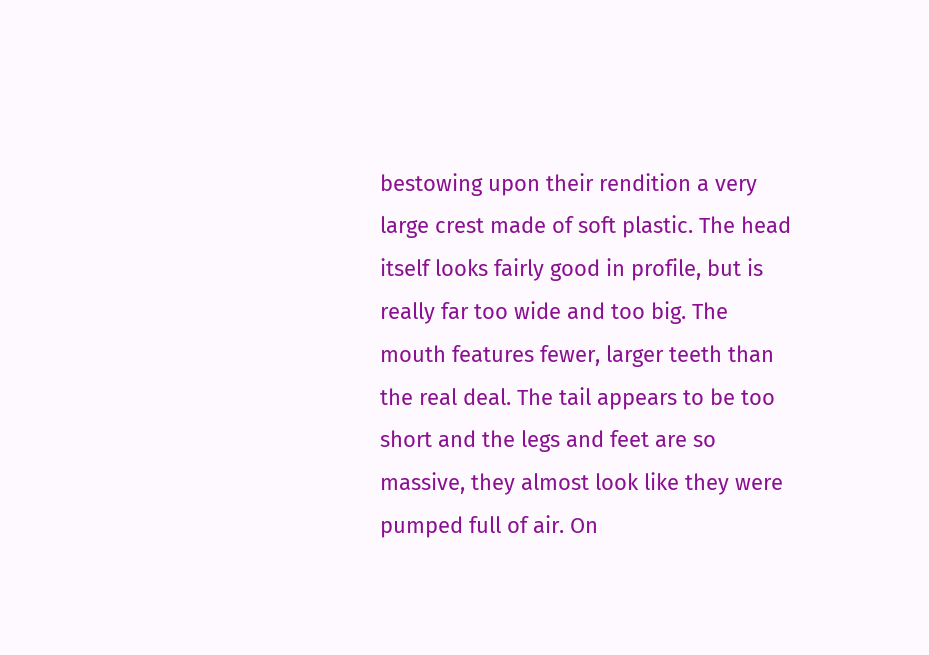bestowing upon their rendition a very large crest made of soft plastic. The head itself looks fairly good in profile, but is really far too wide and too big. The mouth features fewer, larger teeth than the real deal. The tail appears to be too short and the legs and feet are so massive, they almost look like they were pumped full of air. On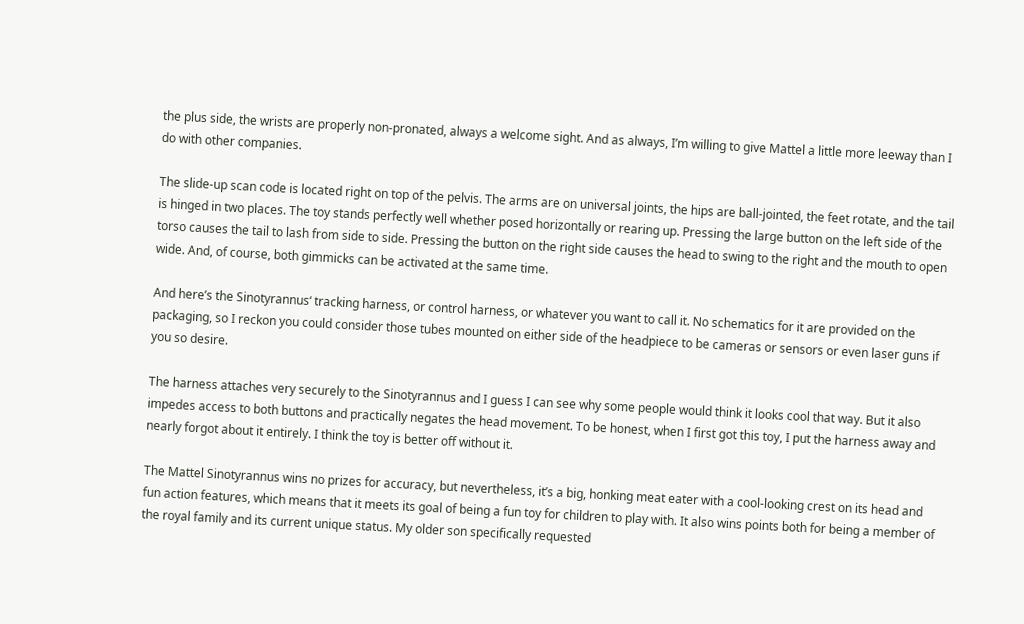the plus side, the wrists are properly non-pronated, always a welcome sight. And as always, I’m willing to give Mattel a little more leeway than I do with other companies.

The slide-up scan code is located right on top of the pelvis. The arms are on universal joints, the hips are ball-jointed, the feet rotate, and the tail is hinged in two places. The toy stands perfectly well whether posed horizontally or rearing up. Pressing the large button on the left side of the torso causes the tail to lash from side to side. Pressing the button on the right side causes the head to swing to the right and the mouth to open wide. And, of course, both gimmicks can be activated at the same time.

And here’s the Sinotyrannus‘ tracking harness, or control harness, or whatever you want to call it. No schematics for it are provided on the packaging, so I reckon you could consider those tubes mounted on either side of the headpiece to be cameras or sensors or even laser guns if you so desire.

The harness attaches very securely to the Sinotyrannus and I guess I can see why some people would think it looks cool that way. But it also impedes access to both buttons and practically negates the head movement. To be honest, when I first got this toy, I put the harness away and nearly forgot about it entirely. I think the toy is better off without it.

The Mattel Sinotyrannus wins no prizes for accuracy, but nevertheless, it’s a big, honking meat eater with a cool-looking crest on its head and fun action features, which means that it meets its goal of being a fun toy for children to play with. It also wins points both for being a member of the royal family and its current unique status. My older son specifically requested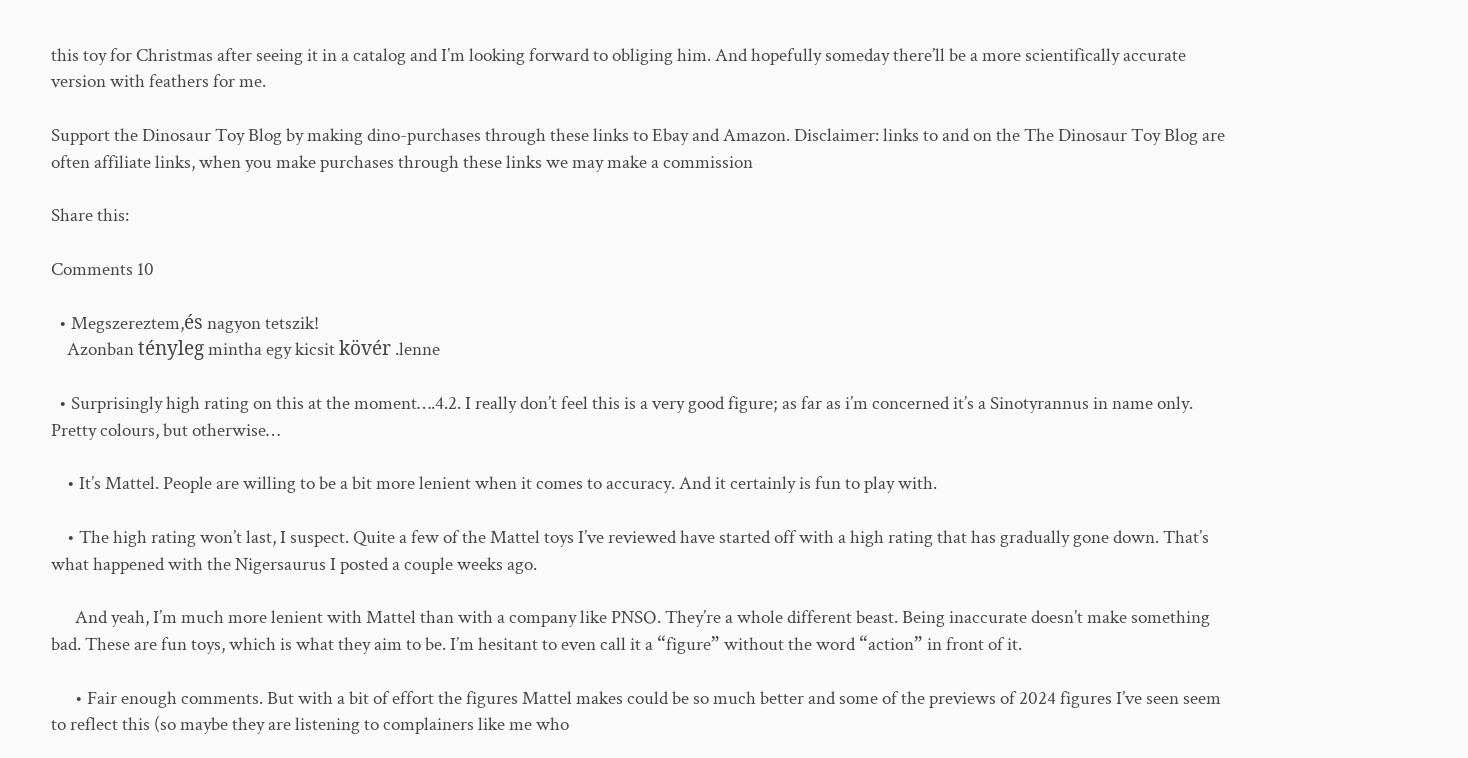this toy for Christmas after seeing it in a catalog and I’m looking forward to obliging him. And hopefully someday there’ll be a more scientifically accurate version with feathers for me.

Support the Dinosaur Toy Blog by making dino-purchases through these links to Ebay and Amazon. Disclaimer: links to and on the The Dinosaur Toy Blog are often affiliate links, when you make purchases through these links we may make a commission

Share this:

Comments 10

  • Megszereztem,és nagyon tetszik!
    Azonban tényleg mintha egy kicsit kövér .lenne

  • Surprisingly high rating on this at the moment….4.2. I really don’t feel this is a very good figure; as far as i’m concerned it’s a Sinotyrannus in name only. Pretty colours, but otherwise…

    • It’s Mattel. People are willing to be a bit more lenient when it comes to accuracy. And it certainly is fun to play with.

    • The high rating won’t last, I suspect. Quite a few of the Mattel toys I’ve reviewed have started off with a high rating that has gradually gone down. That’s what happened with the Nigersaurus I posted a couple weeks ago.

      And yeah, I’m much more lenient with Mattel than with a company like PNSO. They’re a whole different beast. Being inaccurate doesn’t make something bad. These are fun toys, which is what they aim to be. I’m hesitant to even call it a “figure” without the word “action” in front of it.

      • Fair enough comments. But with a bit of effort the figures Mattel makes could be so much better and some of the previews of 2024 figures I’ve seen seem to reflect this (so maybe they are listening to complainers like me who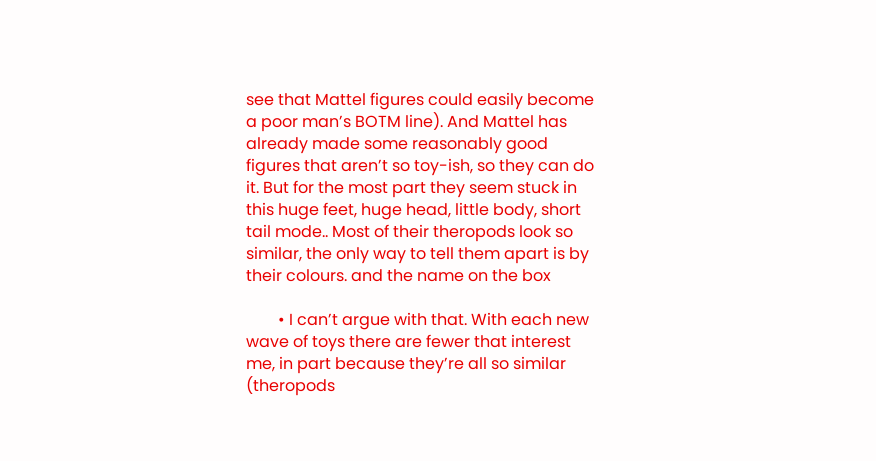see that Mattel figures could easily become a poor man’s BOTM line). And Mattel has already made some reasonably good figures that aren’t so toy-ish, so they can do it. But for the most part they seem stuck in this huge feet, huge head, little body, short tail mode.. Most of their theropods look so similar, the only way to tell them apart is by their colours. and the name on the box

        • I can’t argue with that. With each new wave of toys there are fewer that interest me, in part because they’re all so similar (theropods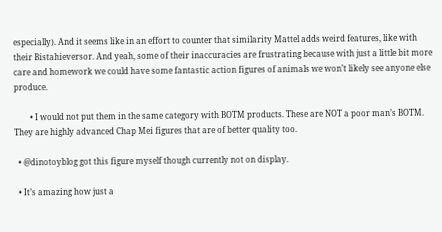especially). And it seems like in an effort to counter that similarity Mattel adds weird features, like with their Bistahieversor. And yeah, some of their inaccuracies are frustrating because with just a little bit more care and homework we could have some fantastic action figures of animals we won’t likely see anyone else produce.

        • I would not put them in the same category with BOTM products. These are NOT a poor man’s BOTM. They are highly advanced Chap Mei figures that are of better quality too.

  • @dinotoyblog got this figure myself though currently not on display.

  • It’s amazing how just a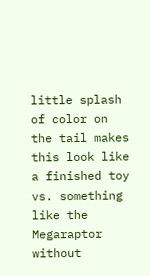little splash of color on the tail makes this look like a finished toy vs. something like the Megaraptor without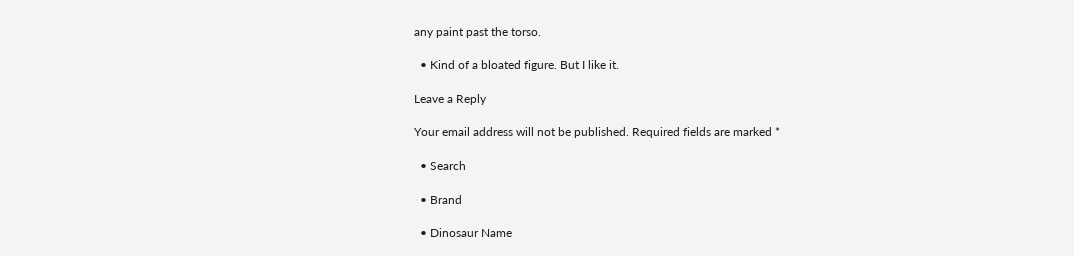any paint past the torso.

  • Kind of a bloated figure. But I like it.

Leave a Reply

Your email address will not be published. Required fields are marked *

  • Search

  • Brand

  • Dinosaur Name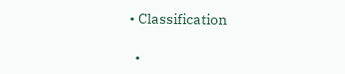• Classification

  •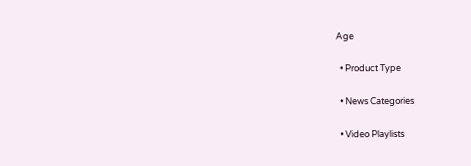Age

  • Product Type

  • News Categories

  • Video Playlists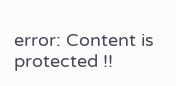error: Content is protected !!